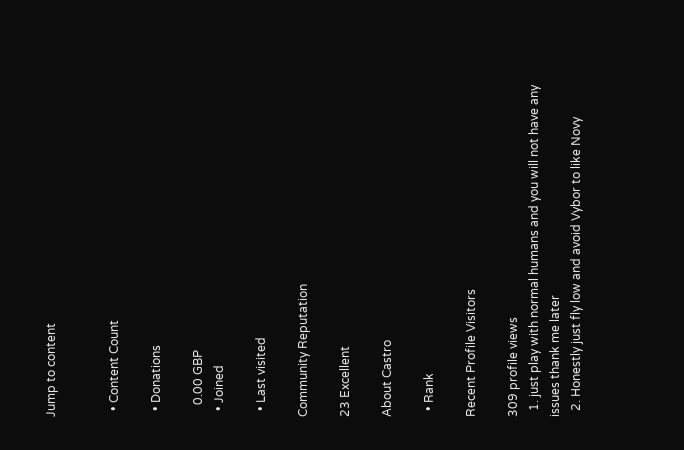Jump to content


  • Content Count

  • Donations

    0.00 GBP
  • Joined

  • Last visited

Community Reputation

23 Excellent

About Castro

  • Rank

Recent Profile Visitors

309 profile views
  1. just play with normal humans and you will not have any issues thank me later
  2. Honestly just fly low and avoid Vybor to like Novy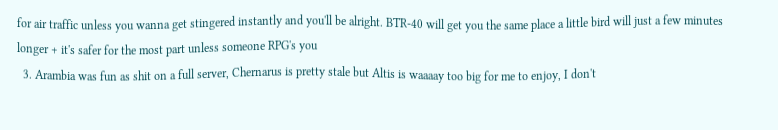for air traffic unless you wanna get stingered instantly and you'll be alright. BTR-40 will get you the same place a little bird will just a few minutes longer + it's safer for the most part unless someone RPG's you
  3. Arambia was fun as shit on a full server, Chernarus is pretty stale but Altis is waaaay too big for me to enjoy, I don't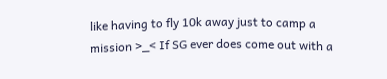like having to fly 10k away just to camp a mission >_< If SG ever does come out with a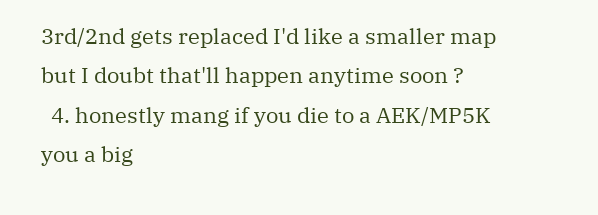3rd/2nd gets replaced I'd like a smaller map but I doubt that'll happen anytime soon ?
  4. honestly mang if you die to a AEK/MP5K you a big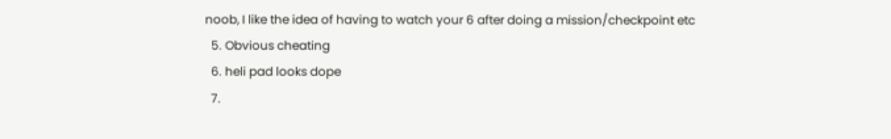noob, I like the idea of having to watch your 6 after doing a mission/checkpoint etc
  5. Obvious cheating
  6. heli pad looks dope
  7.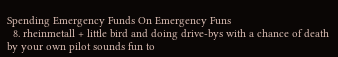Spending Emergency Funds On Emergency Funs
  8. rheinmetall + little bird and doing drive-bys with a chance of death by your own pilot sounds fun to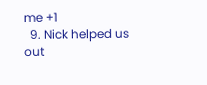me +1
  9. Nick helped us out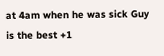at 4am when he was sick Guy is the best +1